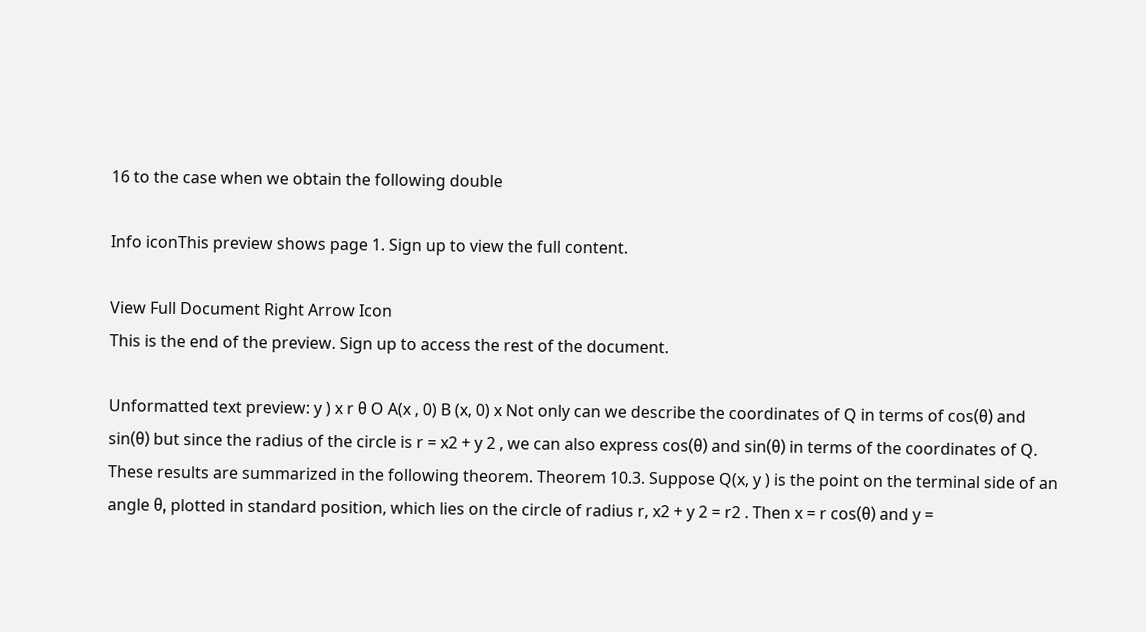16 to the case when we obtain the following double

Info iconThis preview shows page 1. Sign up to view the full content.

View Full Document Right Arrow Icon
This is the end of the preview. Sign up to access the rest of the document.

Unformatted text preview: y ) x r θ O A(x , 0) B (x, 0) x Not only can we describe the coordinates of Q in terms of cos(θ) and sin(θ) but since the radius of the circle is r = x2 + y 2 , we can also express cos(θ) and sin(θ) in terms of the coordinates of Q. These results are summarized in the following theorem. Theorem 10.3. Suppose Q(x, y ) is the point on the terminal side of an angle θ, plotted in standard position, which lies on the circle of radius r, x2 + y 2 = r2 . Then x = r cos(θ) and y =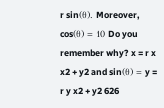r sin(θ). Moreover, cos(θ) = 10 Do you remember why? x = r x x2 + y2 and sin(θ) = y = r y x2 + y2 626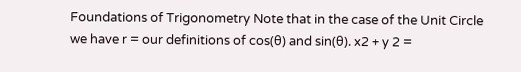Foundations of Trigonometry Note that in the case of the Unit Circle we have r = our definitions of cos(θ) and sin(θ). x2 + y 2 =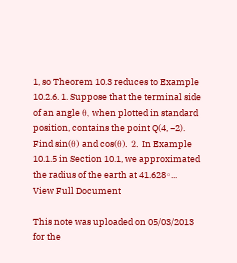1, so Theorem 10.3 reduces to Example 10.2.6. 1. Suppose that the terminal side of an angle θ, when plotted in standard position, contains the point Q(4, −2). Find sin(θ) and cos(θ). 2. In Example 10.1.5 in Section 10.1, we approximated the radius of the earth at 41.628◦...
View Full Document

This note was uploaded on 05/03/2013 for the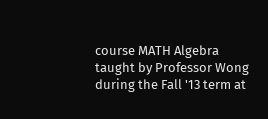course MATH Algebra taught by Professor Wong during the Fall '13 term at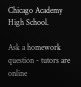Chicago Academy High School.

Ask a homework question - tutors are online